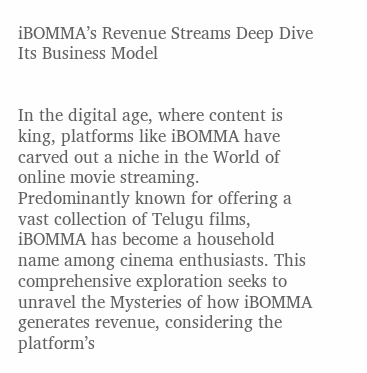iBOMMA’s Revenue Streams Deep Dive Its Business Model


In the digital age, where content is king, platforms like iBOMMA have carved out a niche in the World of online movie streaming. Predominantly known for offering a vast collection of Telugu films, iBOMMA has become a household name among cinema enthusiasts. This comprehensive exploration seeks to unravel the Mysteries of how iBOMMA generates revenue, considering the platform’s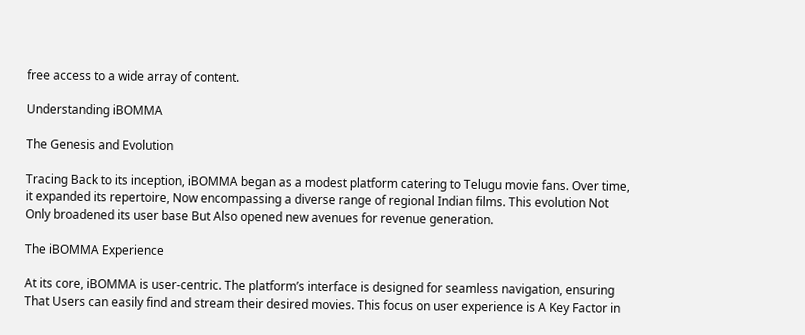free access to a wide array of content.

Understanding iBOMMA

The Genesis and Evolution

Tracing Back to its inception, iBOMMA began as a modest platform catering to Telugu movie fans. Over time, it expanded its repertoire, Now encompassing a diverse range of regional Indian films. This evolution Not Only broadened its user base But Also opened new avenues for revenue generation.

The iBOMMA Experience

At its core, iBOMMA is user-centric. The platform’s interface is designed for seamless navigation, ensuring That Users can easily find and stream their desired movies. This focus on user experience is A Key Factor in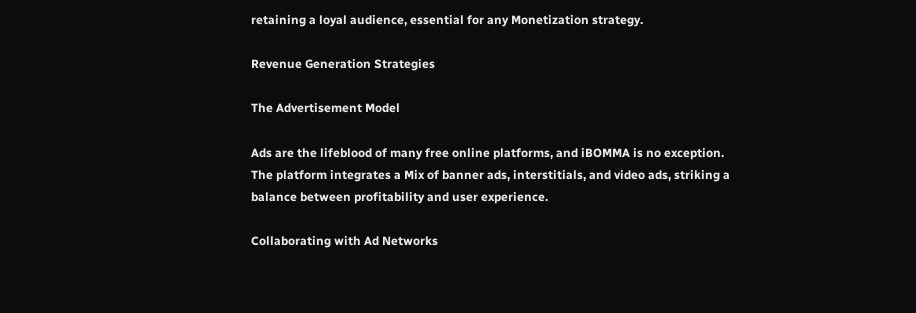retaining a loyal audience, essential for any Monetization strategy.

Revenue Generation Strategies

The Advertisement Model

Ads are the lifeblood of many free online platforms, and iBOMMA is no exception. The platform integrates a Mix of banner ads, interstitials, and video ads, striking a balance between profitability and user experience.

Collaborating with Ad Networks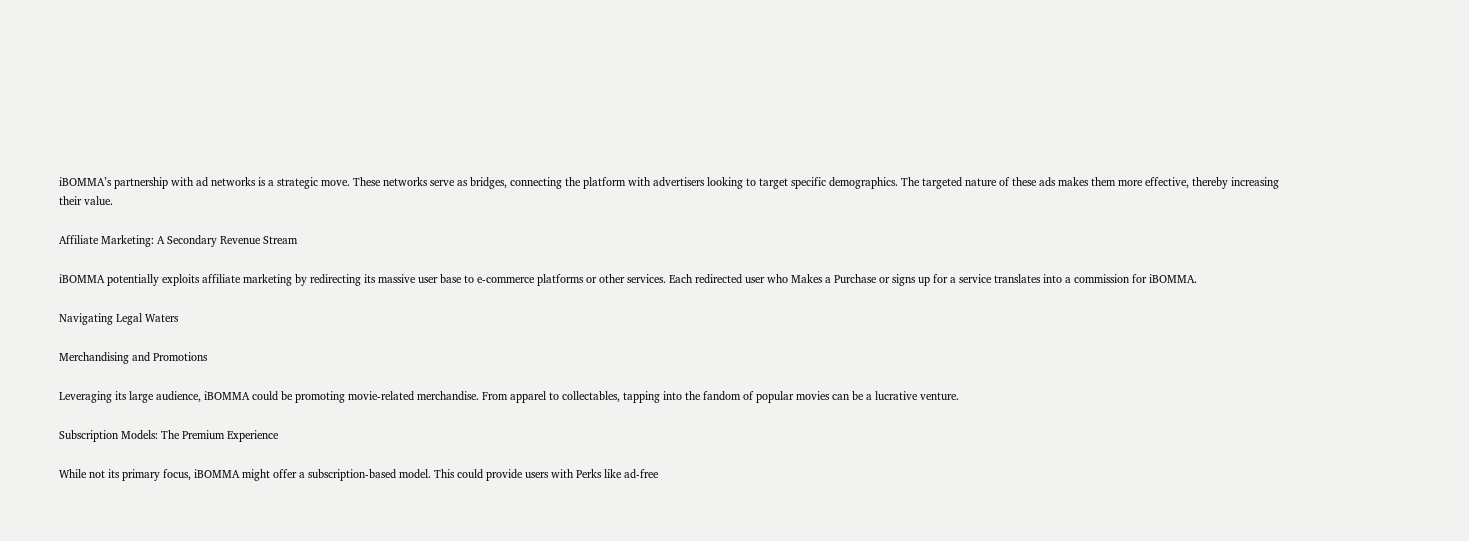iBOMMA’s partnership with ad networks is a strategic move. These networks serve as bridges, connecting the platform with advertisers looking to target specific demographics. The targeted nature of these ads makes them more effective, thereby increasing their value.

Affiliate Marketing: A Secondary Revenue Stream

iBOMMA potentially exploits affiliate marketing by redirecting its massive user base to e-commerce platforms or other services. Each redirected user who Makes a Purchase or signs up for a service translates into a commission for iBOMMA.

Navigating Legal Waters

Merchandising and Promotions

Leveraging its large audience, iBOMMA could be promoting movie-related merchandise. From apparel to collectables, tapping into the fandom of popular movies can be a lucrative venture.

Subscription Models: The Premium Experience

While not its primary focus, iBOMMA might offer a subscription-based model. This could provide users with Perks like ad-free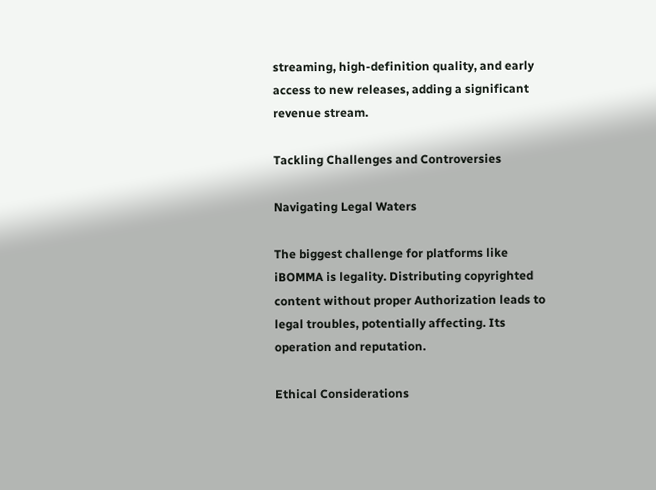streaming, high-definition quality, and early access to new releases, adding a significant revenue stream.

Tackling Challenges and Controversies

Navigating Legal Waters

The biggest challenge for platforms like iBOMMA is legality. Distributing copyrighted content without proper Authorization leads to legal troubles, potentially affecting. Its operation and reputation.

Ethical Considerations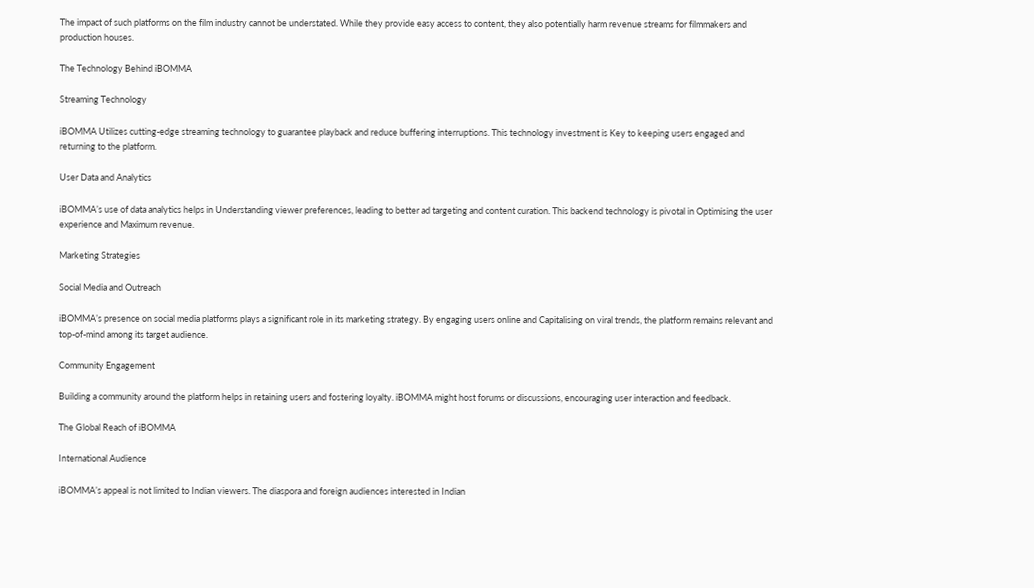The impact of such platforms on the film industry cannot be understated. While they provide easy access to content, they also potentially harm revenue streams for filmmakers and production houses.

The Technology Behind iBOMMA

Streaming Technology

iBOMMA Utilizes cutting-edge streaming technology to guarantee playback and reduce buffering interruptions. This technology investment is Key to keeping users engaged and returning to the platform.

User Data and Analytics

iBOMMA’s use of data analytics helps in Understanding viewer preferences, leading to better ad targeting and content curation. This backend technology is pivotal in Optimising the user experience and Maximum revenue.

Marketing Strategies

Social Media and Outreach

iBOMMA’s presence on social media platforms plays a significant role in its marketing strategy. By engaging users online and Capitalising on viral trends, the platform remains relevant and top-of-mind among its target audience.

Community Engagement

Building a community around the platform helps in retaining users and fostering loyalty. iBOMMA might host forums or discussions, encouraging user interaction and feedback.

The Global Reach of iBOMMA

International Audience

iBOMMA’s appeal is not limited to Indian viewers. The diaspora and foreign audiences interested in Indian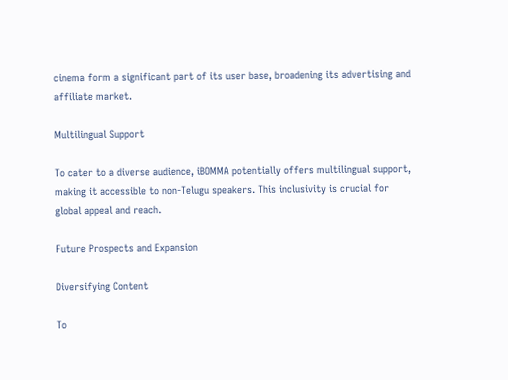cinema form a significant part of its user base, broadening its advertising and affiliate market.

Multilingual Support

To cater to a diverse audience, iBOMMA potentially offers multilingual support, making it accessible to non-Telugu speakers. This inclusivity is crucial for global appeal and reach.

Future Prospects and Expansion

Diversifying Content

To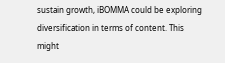sustain growth, iBOMMA could be exploring diversification in terms of content. This might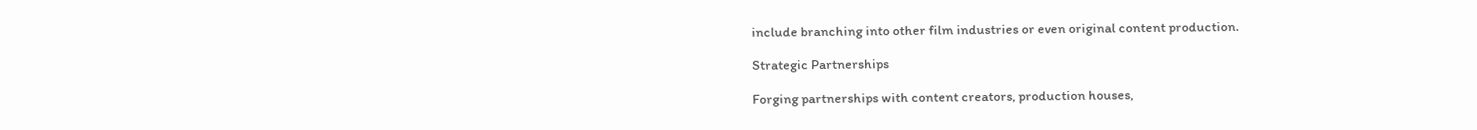include branching into other film industries or even original content production.

Strategic Partnerships

Forging partnerships with content creators, production houses,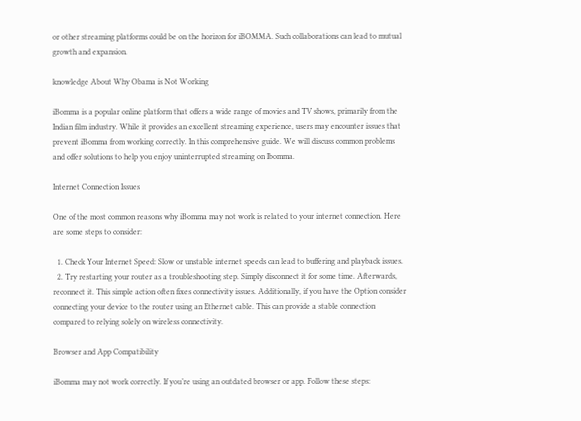or other streaming platforms could be on the horizon for iBOMMA. Such collaborations can lead to mutual growth and expansion.

knowledge About Why Obama is Not Working

iBomma is a popular online platform that offers a wide range of movies and TV shows, primarily from the Indian film industry. While it provides an excellent streaming experience, users may encounter issues that prevent iBomma from working correctly. In this comprehensive guide. We will discuss common problems and offer solutions to help you enjoy uninterrupted streaming on Ibomma.

Internet Connection Issues

One of the most common reasons why iBomma may not work is related to your internet connection. Here are some steps to consider:

  1. Check Your Internet Speed: Slow or unstable internet speeds can lead to buffering and playback issues.
  2. Try restarting your router as a troubleshooting step. Simply disconnect it for some time. Afterwards, reconnect it. This simple action often fixes connectivity issues. Additionally, if you have the Option consider connecting your device to the router using an Ethernet cable. This can provide a stable connection compared to relying solely on wireless connectivity.

Browser and App Compatibility

iBomma may not work correctly. If you’re using an outdated browser or app. Follow these steps: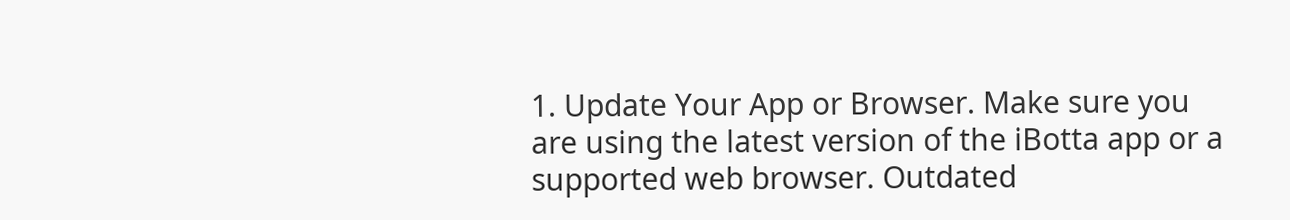1. Update Your App or Browser. Make sure you are using the latest version of the iBotta app or a supported web browser. Outdated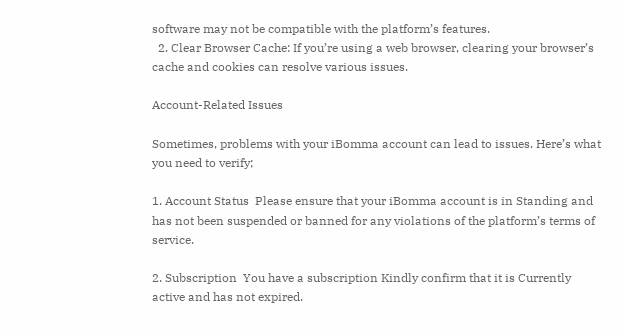software may not be compatible with the platform’s features.
  2. Clear Browser Cache: If you’re using a web browser, clearing your browser’s cache and cookies can resolve various issues.

Account-Related Issues

Sometimes, problems with your iBomma account can lead to issues. Here’s what you need to verify;

1. Account Status  Please ensure that your iBomma account is in Standing and has not been suspended or banned for any violations of the platform’s terms of service.

2. Subscription  You have a subscription Kindly confirm that it is Currently active and has not expired.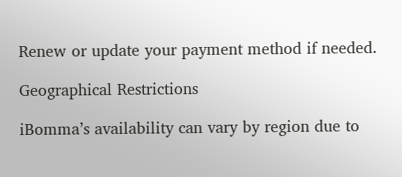Renew or update your payment method if needed.

Geographical Restrictions

iBomma’s availability can vary by region due to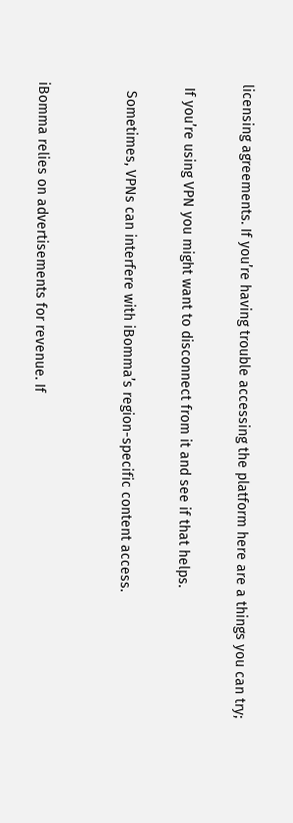licensing agreements. If you’re having trouble accessing the platform here are a things you can try;

 If you’re using VPN you might want to disconnect from it and see if that helps.

  Sometimes, VPNs can interfere with iBomma’s region-specific content access.


iBomma relies on advertisements for revenue. If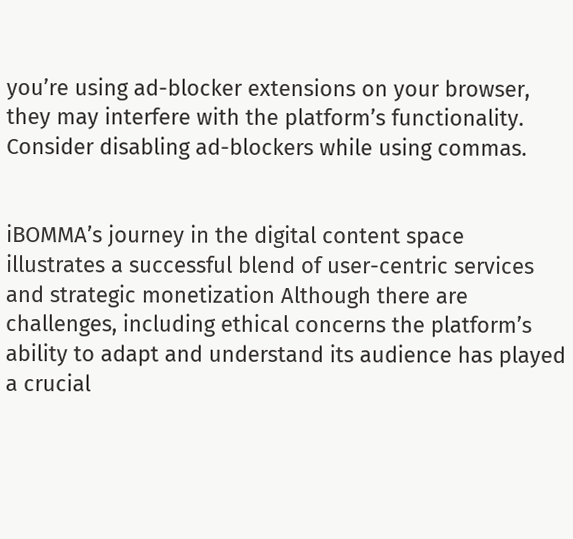you’re using ad-blocker extensions on your browser, they may interfere with the platform’s functionality. Consider disabling ad-blockers while using commas.


iBOMMA’s journey in the digital content space illustrates a successful blend of user-centric services and strategic monetization Although there are challenges, including ethical concerns the platform’s ability to adapt and understand its audience has played a crucial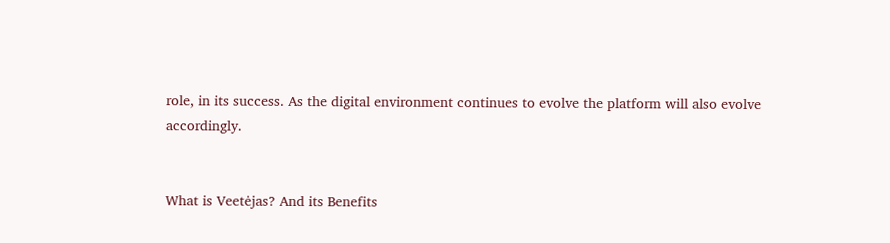role, in its success. As the digital environment continues to evolve the platform will also evolve accordingly.


What is Veetėjas? And its Benefits